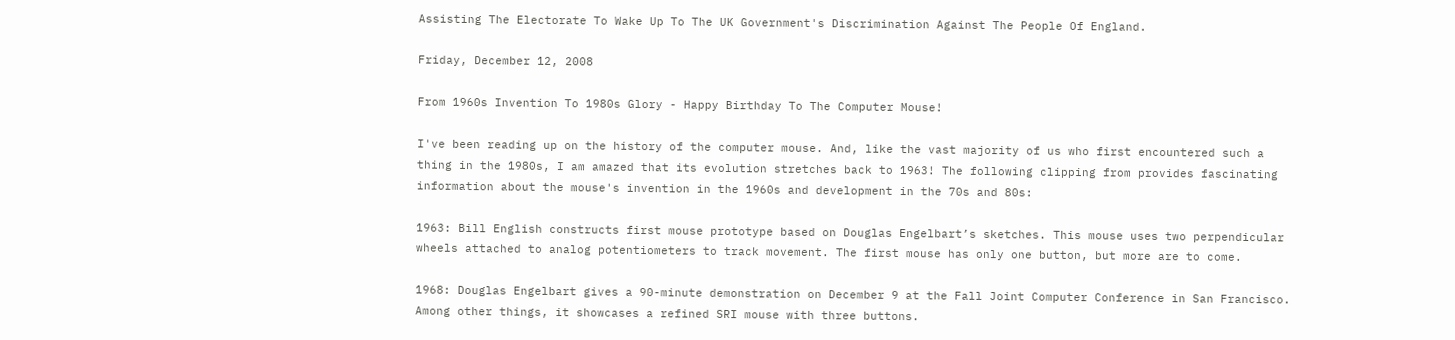Assisting The Electorate To Wake Up To The UK Government's Discrimination Against The People Of England.

Friday, December 12, 2008

From 1960s Invention To 1980s Glory - Happy Birthday To The Computer Mouse!

I've been reading up on the history of the computer mouse. And, like the vast majority of us who first encountered such a thing in the 1980s, I am amazed that its evolution stretches back to 1963! The following clipping from provides fascinating information about the mouse's invention in the 1960s and development in the 70s and 80s:

1963: Bill English constructs first mouse prototype based on Douglas Engelbart’s sketches. This mouse uses two perpendicular wheels attached to analog potentiometers to track movement. The first mouse has only one button, but more are to come.

1968: Douglas Engelbart gives a 90-minute demonstration on December 9 at the Fall Joint Computer Conference in San Francisco. Among other things, it showcases a refined SRI mouse with three buttons.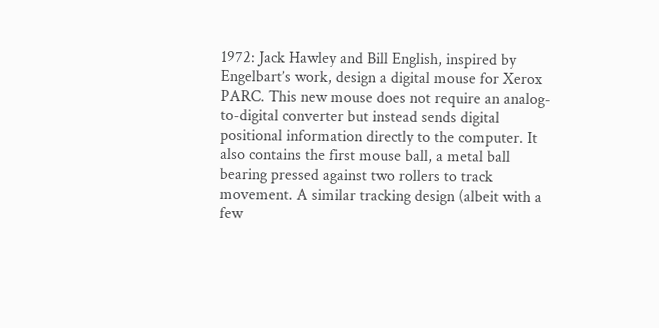1972: Jack Hawley and Bill English, inspired by Engelbart’s work, design a digital mouse for Xerox PARC. This new mouse does not require an analog-to-digital converter but instead sends digital positional information directly to the computer. It also contains the first mouse ball, a metal ball bearing pressed against two rollers to track movement. A similar tracking design (albeit with a few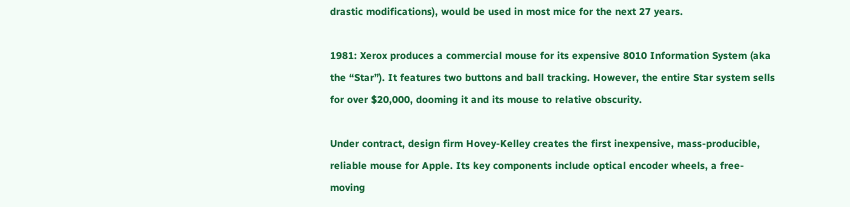drastic modifications), would be used in most mice for the next 27 years.

1981: Xerox produces a commercial mouse for its expensive 8010 Information System (aka the “Star”). It features two buttons and ball tracking. However, the entire Star system sells for over $20,000, dooming it and its mouse to relative obscurity.

Under contract, design firm Hovey-Kelley creates the first inexpensive, mass-producible, reliable mouse for Apple. Its key components include optical encoder wheels, a free-moving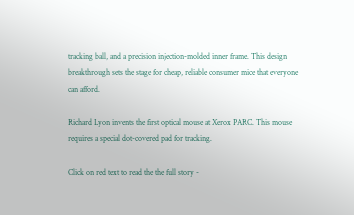tracking ball, and a precision injection-molded inner frame. This design breakthrough sets the stage for cheap, reliable consumer mice that everyone can afford.

Richard Lyon invents the first optical mouse at Xerox PARC. This mouse requires a special dot-covered pad for tracking.

Click on red text to read the the full story -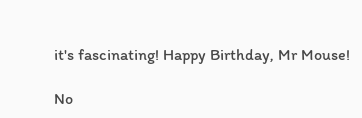it's fascinating! Happy Birthday, Mr Mouse!

No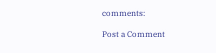comments:

Post a Comment